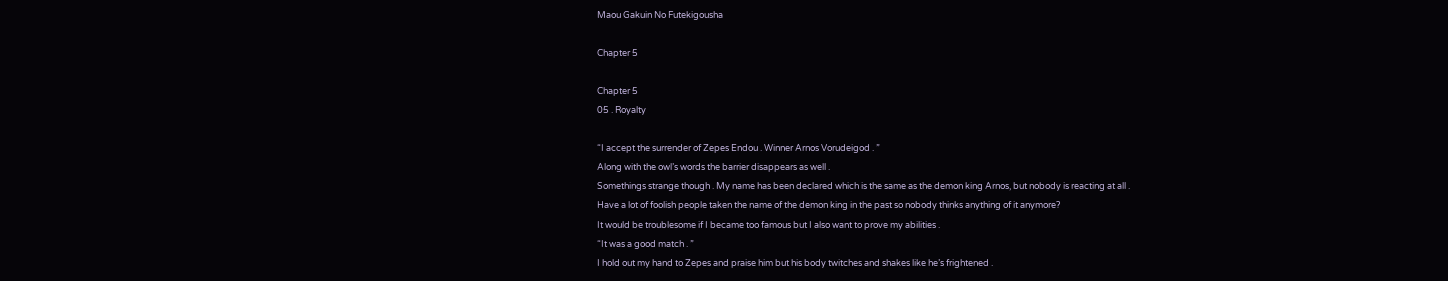Maou Gakuin No Futekigousha

Chapter 5

Chapter 5
05 . Royalty

“I accept the surrender of Zepes Endou . Winner Arnos Vorudeigod . ”
Along with the owl’s words the barrier disappears as well .
Somethings strange though . My name has been declared which is the same as the demon king Arnos, but nobody is reacting at all .
Have a lot of foolish people taken the name of the demon king in the past so nobody thinks anything of it anymore?
It would be troublesome if I became too famous but I also want to prove my abilities .
“It was a good match . ”
I hold out my hand to Zepes and praise him but his body twitches and shakes like he’s frightened .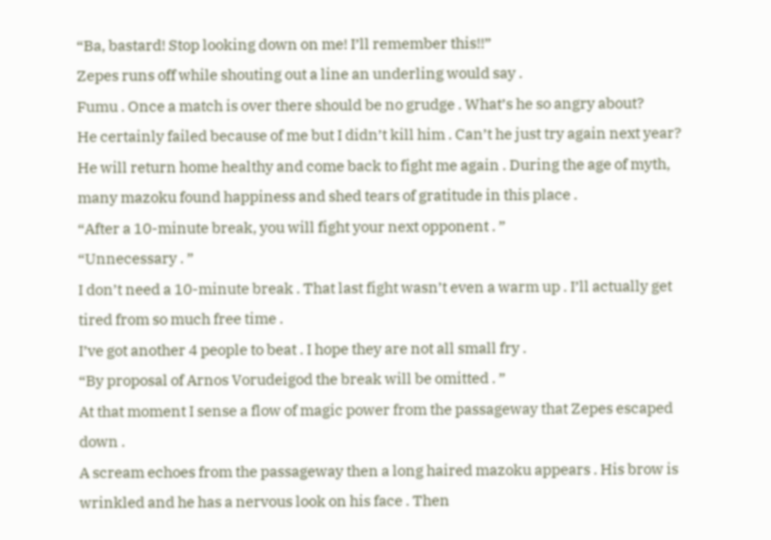“Ba, bastard! Stop looking down on me! I’ll remember this!!”
Zepes runs off while shouting out a line an underling would say .
Fumu . Once a match is over there should be no grudge . What’s he so angry about?
He certainly failed because of me but I didn’t kill him . Can’t he just try again next year?
He will return home healthy and come back to fight me again . During the age of myth, many mazoku found happiness and shed tears of gratitude in this place .
“After a 10-minute break, you will fight your next opponent . ”
“Unnecessary . ”
I don’t need a 10-minute break . That last fight wasn’t even a warm up . I’ll actually get tired from so much free time .
I’ve got another 4 people to beat . I hope they are not all small fry .
“By proposal of Arnos Vorudeigod the break will be omitted . ”
At that moment I sense a flow of magic power from the passageway that Zepes escaped down .
A scream echoes from the passageway then a long haired mazoku appears . His brow is wrinkled and he has a nervous look on his face . Then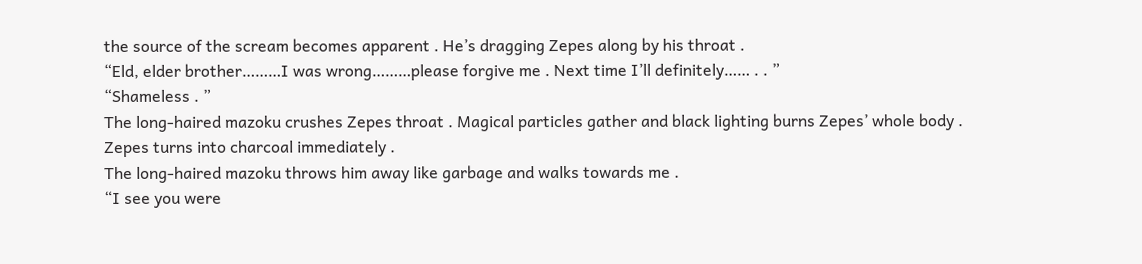the source of the scream becomes apparent . He’s dragging Zepes along by his throat .
“Eld, elder brother………I was wrong………please forgive me . Next time I’ll definitely…… . . ”
“Shameless . ”
The long-haired mazoku crushes Zepes throat . Magical particles gather and black lighting burns Zepes’ whole body .
Zepes turns into charcoal immediately .
The long-haired mazoku throws him away like garbage and walks towards me .
“I see you were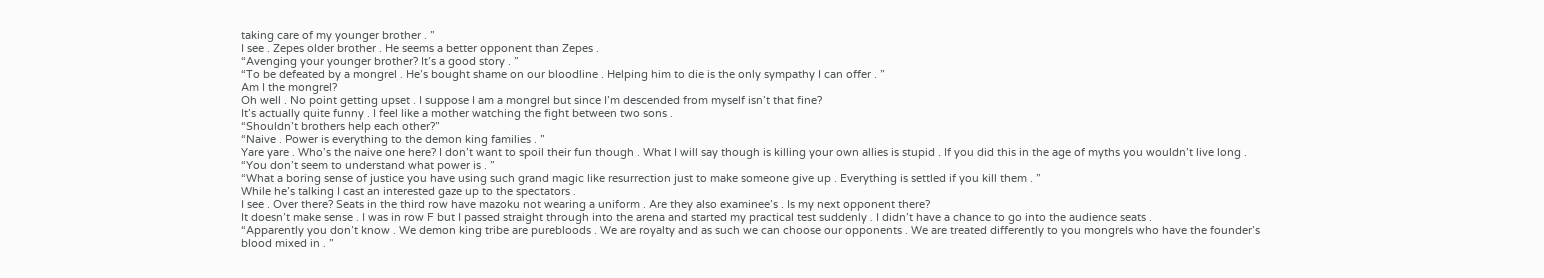taking care of my younger brother . ”
I see . Zepes older brother . He seems a better opponent than Zepes .
“Avenging your younger brother? It’s a good story . ”
“To be defeated by a mongrel . He’s bought shame on our bloodline . Helping him to die is the only sympathy I can offer . ”
Am I the mongrel?
Oh well . No point getting upset . I suppose I am a mongrel but since I’m descended from myself isn’t that fine?
It’s actually quite funny . I feel like a mother watching the fight between two sons .
“Shouldn’t brothers help each other?”
“Naive . Power is everything to the demon king families . ”
Yare yare . Who’s the naive one here? I don’t want to spoil their fun though . What I will say though is killing your own allies is stupid . If you did this in the age of myths you wouldn’t live long .
“You don’t seem to understand what power is . ”
“What a boring sense of justice you have using such grand magic like resurrection just to make someone give up . Everything is settled if you kill them . ”
While he’s talking I cast an interested gaze up to the spectators .
I see . Over there? Seats in the third row have mazoku not wearing a uniform . Are they also examinee’s . Is my next opponent there?
It doesn’t make sense . I was in row F but I passed straight through into the arena and started my practical test suddenly . I didn’t have a chance to go into the audience seats .
“Apparently you don’t know . We demon king tribe are purebloods . We are royalty and as such we can choose our opponents . We are treated differently to you mongrels who have the founder’s blood mixed in . ”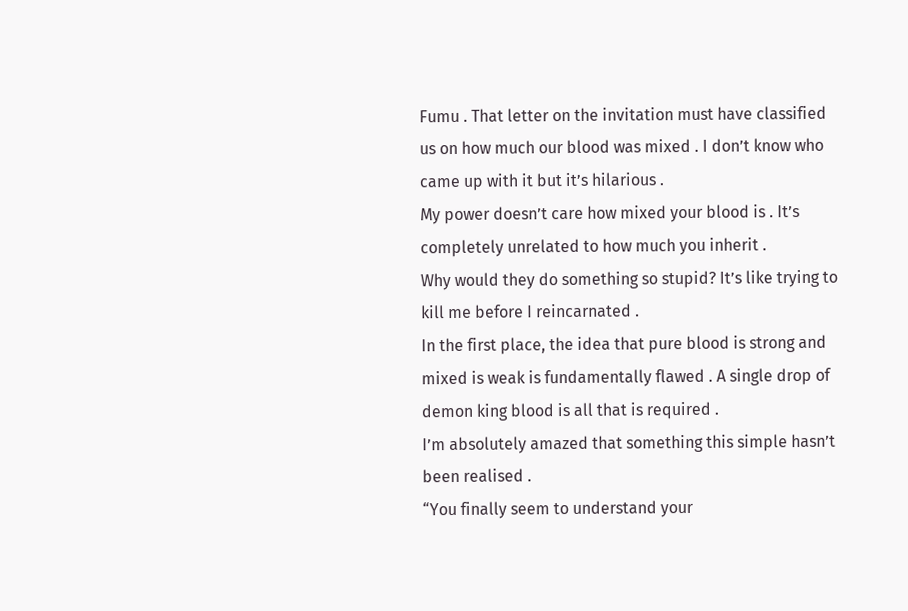Fumu . That letter on the invitation must have classified us on how much our blood was mixed . I don’t know who came up with it but it’s hilarious .
My power doesn’t care how mixed your blood is . It’s completely unrelated to how much you inherit .
Why would they do something so stupid? It’s like trying to kill me before I reincarnated .
In the first place, the idea that pure blood is strong and mixed is weak is fundamentally flawed . A single drop of demon king blood is all that is required .
I’m absolutely amazed that something this simple hasn’t been realised .
“You finally seem to understand your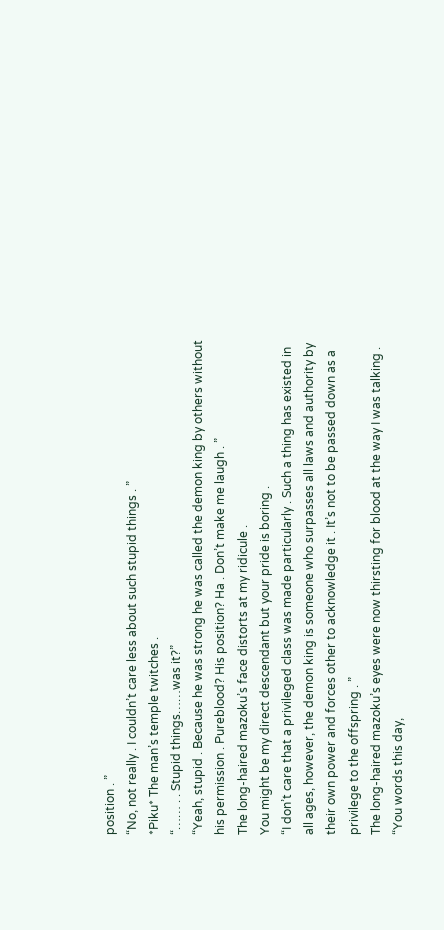position . ”
“No, not really . I couldn’t care less about such stupid things . ”
*Piku* The man’s temple twitches .
“…… . . Stupid things……was it?”
“Yeah, stupid . Because he was strong he was called the demon king by others without his permission . Pureblood? His position? Ha . Don’t make me laugh . ”
The long-haired mazoku’s face distorts at my ridicule .
You might be my direct descendant but your pride is boring .
“I don’t care that a privileged class was made particularly . Such a thing has existed in all ages, however, the demon king is someone who surpasses all laws and authority by their own power and forces other to acknowledge it . It’s not to be passed down as a privilege to the offspring . ”
The long-haired mazoku’s eyes were now thirsting for blood at the way I was talking .
“You words this day,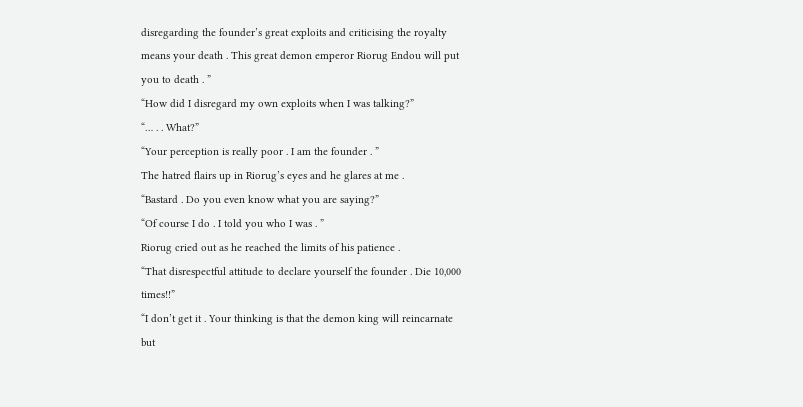disregarding the founder’s great exploits and criticising the royalty means your death . This great demon emperor Riorug Endou will put you to death . ”
“How did I disregard my own exploits when I was talking?”
“… . . What?”
“Your perception is really poor . I am the founder . ”
The hatred flairs up in Riorug’s eyes and he glares at me .
“Bastard . Do you even know what you are saying?”
“Of course I do . I told you who I was . ”
Riorug cried out as he reached the limits of his patience .
“That disrespectful attitude to declare yourself the founder . Die 10,000 times!!”
“I don’t get it . Your thinking is that the demon king will reincarnate but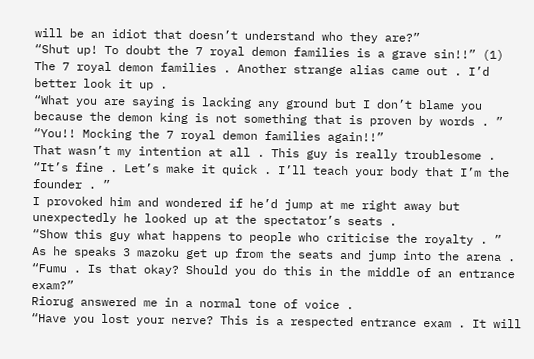will be an idiot that doesn’t understand who they are?”
“Shut up! To doubt the 7 royal demon families is a grave sin!!” (1)
The 7 royal demon families . Another strange alias came out . I’d better look it up .
“What you are saying is lacking any ground but I don’t blame you because the demon king is not something that is proven by words . ”
“You!! Mocking the 7 royal demon families again!!”
That wasn’t my intention at all . This guy is really troublesome .
“It’s fine . Let’s make it quick . I’ll teach your body that I’m the founder . ”
I provoked him and wondered if he’d jump at me right away but unexpectedly he looked up at the spectator’s seats .
“Show this guy what happens to people who criticise the royalty . ”
As he speaks 3 mazoku get up from the seats and jump into the arena .
“Fumu . Is that okay? Should you do this in the middle of an entrance exam?”
Riorug answered me in a normal tone of voice .
“Have you lost your nerve? This is a respected entrance exam . It will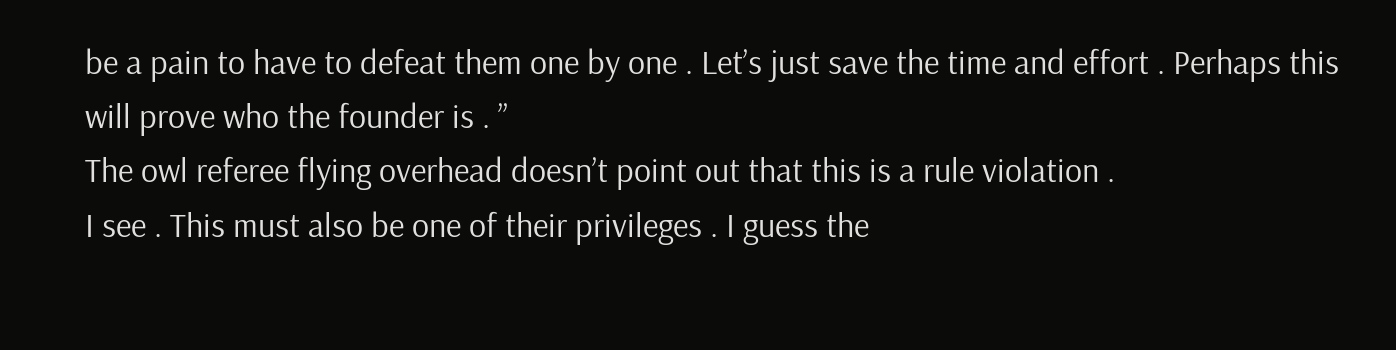be a pain to have to defeat them one by one . Let’s just save the time and effort . Perhaps this will prove who the founder is . ”
The owl referee flying overhead doesn’t point out that this is a rule violation .
I see . This must also be one of their privileges . I guess the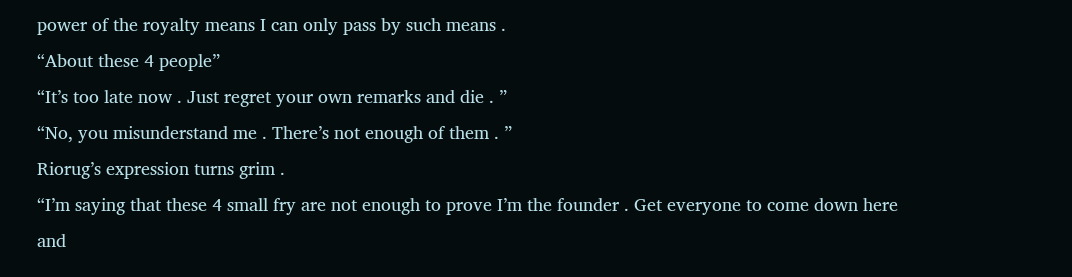power of the royalty means I can only pass by such means .
“About these 4 people”
“It’s too late now . Just regret your own remarks and die . ”
“No, you misunderstand me . There’s not enough of them . ”
Riorug’s expression turns grim .
“I’m saying that these 4 small fry are not enough to prove I’m the founder . Get everyone to come down here and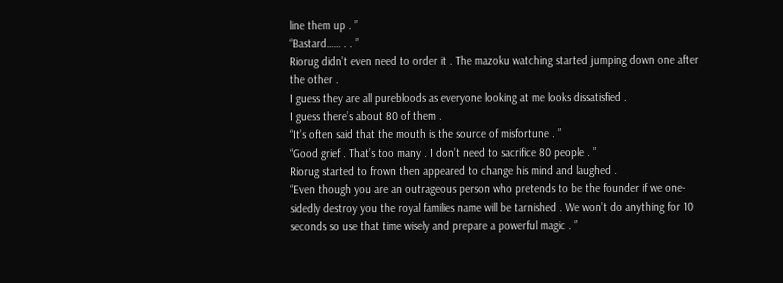line them up . ”
“Bastard…… . . ”
Riorug didn’t even need to order it . The mazoku watching started jumping down one after the other .
I guess they are all purebloods as everyone looking at me looks dissatisfied .
I guess there’s about 80 of them .
“It’s often said that the mouth is the source of misfortune . ”
“Good grief . That’s too many . I don’t need to sacrifice 80 people . ”
Riorug started to frown then appeared to change his mind and laughed .
“Even though you are an outrageous person who pretends to be the founder if we one-sidedly destroy you the royal families name will be tarnished . We won’t do anything for 10 seconds so use that time wisely and prepare a powerful magic . ”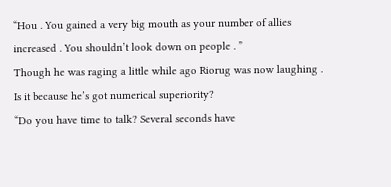“Hou . You gained a very big mouth as your number of allies increased . You shouldn’t look down on people . ”
Though he was raging a little while ago Riorug was now laughing . Is it because he’s got numerical superiority?
“Do you have time to talk? Several seconds have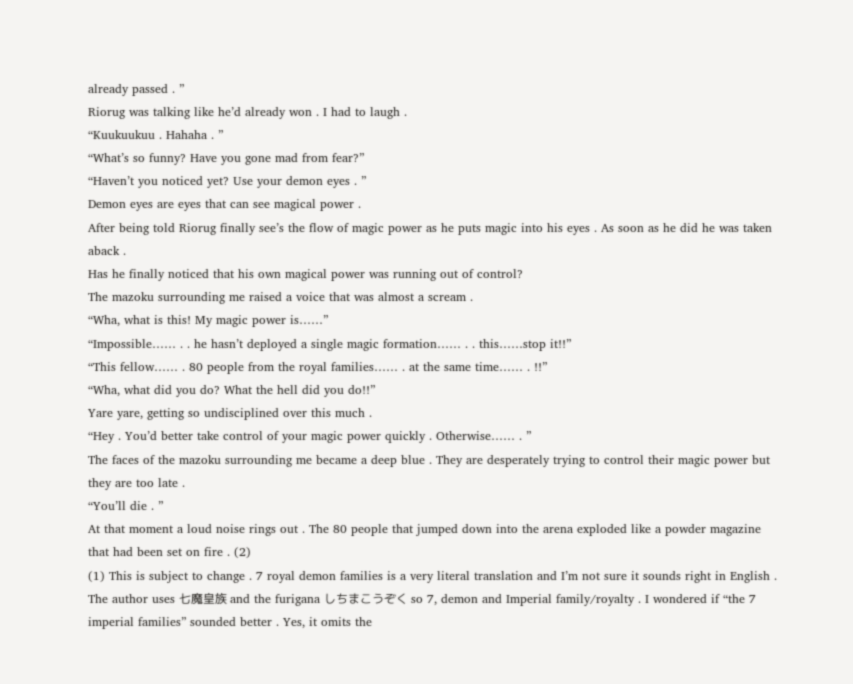already passed . ”
Riorug was talking like he’d already won . I had to laugh .
“Kuukuukuu . Hahaha . ”
“What’s so funny? Have you gone mad from fear?”
“Haven’t you noticed yet? Use your demon eyes . ”
Demon eyes are eyes that can see magical power .
After being told Riorug finally see’s the flow of magic power as he puts magic into his eyes . As soon as he did he was taken aback .
Has he finally noticed that his own magical power was running out of control?
The mazoku surrounding me raised a voice that was almost a scream .
“Wha, what is this! My magic power is……”
“Impossible…… . . he hasn’t deployed a single magic formation…… . . this……stop it!!”
“This fellow…… . 80 people from the royal families…… . at the same time…… . !!”
“Wha, what did you do? What the hell did you do!!”
Yare yare, getting so undisciplined over this much .
“Hey . You’d better take control of your magic power quickly . Otherwise…… . ”
The faces of the mazoku surrounding me became a deep blue . They are desperately trying to control their magic power but they are too late .
“You’ll die . ”
At that moment a loud noise rings out . The 80 people that jumped down into the arena exploded like a powder magazine that had been set on fire . (2)
(1) This is subject to change . 7 royal demon families is a very literal translation and I’m not sure it sounds right in English . The author uses 七魔皇族 and the furigana しちまこうぞく so 7, demon and Imperial family/royalty . I wondered if “the 7 imperial families” sounded better . Yes, it omits the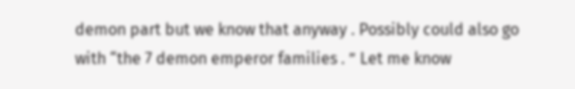demon part but we know that anyway . Possibly could also go with “the 7 demon emperor families . ” Let me know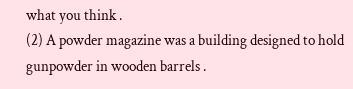what you think .
(2) A powder magazine was a building designed to hold gunpowder in wooden barrels .